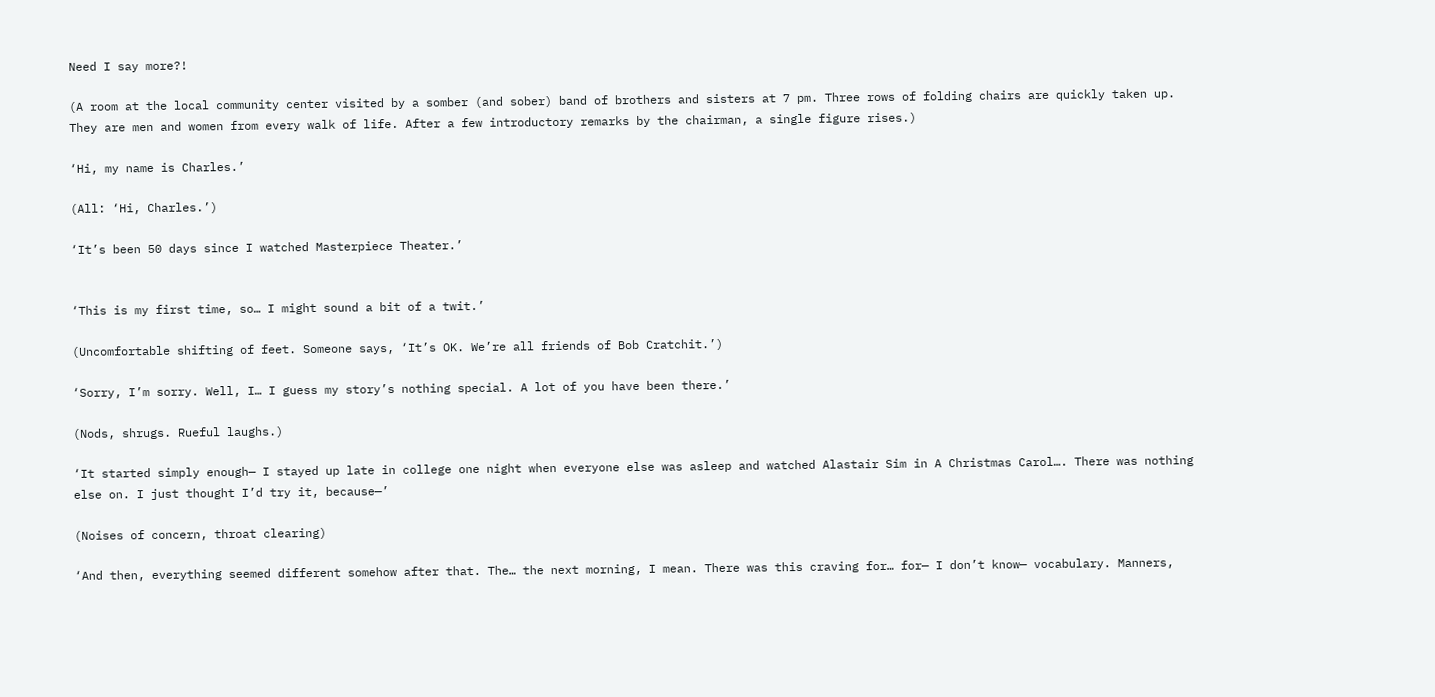Need I say more?!

(A room at the local community center visited by a somber (and sober) band of brothers and sisters at 7 pm. Three rows of folding chairs are quickly taken up. They are men and women from every walk of life. After a few introductory remarks by the chairman, a single figure rises.)

‘Hi, my name is Charles.’

(All: ‘Hi, Charles.’)

‘It’s been 50 days since I watched Masterpiece Theater.’


‘This is my first time, so… I might sound a bit of a twit.’

(Uncomfortable shifting of feet. Someone says, ‘It’s OK. We’re all friends of Bob Cratchit.’)

‘Sorry, I’m sorry. Well, I… I guess my story’s nothing special. A lot of you have been there.’

(Nods, shrugs. Rueful laughs.)

‘It started simply enough— I stayed up late in college one night when everyone else was asleep and watched Alastair Sim in A Christmas Carol…. There was nothing else on. I just thought I’d try it, because—’

(Noises of concern, throat clearing)

‘And then, everything seemed different somehow after that. The… the next morning, I mean. There was this craving for… for— I don’t know— vocabulary. Manners,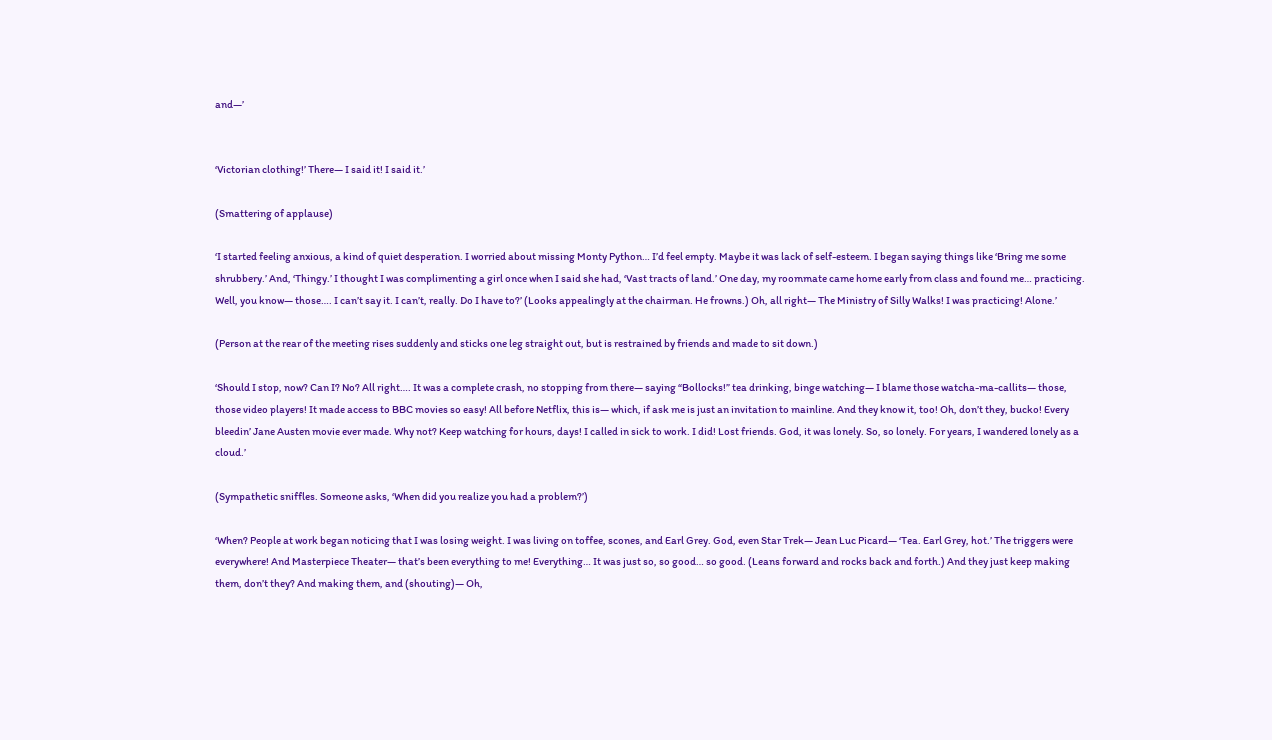and—’


‘Victorian clothing!’ There— I said it! I said it.’

(Smattering of applause)

‘I started feeling anxious, a kind of quiet desperation. I worried about missing Monty Python… I’d feel empty. Maybe it was lack of self-esteem. I began saying things like ‘Bring me some shrubbery.’ And, ‘Thingy.’ I thought I was complimenting a girl once when I said she had, ‘Vast tracts of land.’ One day, my roommate came home early from class and found me… practicing. Well, you know— those…. I can’t say it. I can’t, really. Do I have to?’ (Looks appealingly at the chairman. He frowns.) Oh, all right— The Ministry of Silly Walks! I was practicing! Alone.’

(Person at the rear of the meeting rises suddenly and sticks one leg straight out, but is restrained by friends and made to sit down.)

‘Should I stop, now? Can I? No? All right…. It was a complete crash, no stopping from there— saying “Bollocks!” tea drinking, binge watching— I blame those watcha-ma-callits— those, those video players! It made access to BBC movies so easy! All before Netflix, this is— which, if ask me is just an invitation to mainline. And they know it, too! Oh, don’t they, bucko! Every bleedin’ Jane Austen movie ever made. Why not? Keep watching for hours, days! I called in sick to work. I did! Lost friends. God, it was lonely. So, so lonely. For years, I wandered lonely as a cloud.’

(Sympathetic sniffles. Someone asks, ‘When did you realize you had a problem?’)

‘When? People at work began noticing that I was losing weight. I was living on toffee, scones, and Earl Grey. God, even Star Trek— Jean Luc Picard— ‘Tea. Earl Grey, hot.’ The triggers were everywhere! And Masterpiece Theater— that’s been everything to me! Everything… It was just so, so good… so good. (Leans forward and rocks back and forth.) And they just keep making them, don’t they? And making them, and (shouting)— Oh,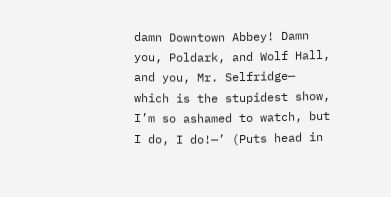damn Downtown Abbey! Damn you, Poldark, and Wolf Hall, and you, Mr. Selfridge— which is the stupidest show, I’m so ashamed to watch, but I do, I do!—’ (Puts head in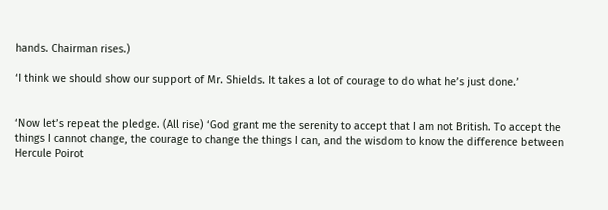hands. Chairman rises.)

‘I think we should show our support of Mr. Shields. It takes a lot of courage to do what he’s just done.’


‘Now let’s repeat the pledge. (All rise) ‘God grant me the serenity to accept that I am not British. To accept the things I cannot change, the courage to change the things I can, and the wisdom to know the difference between Hercule Poirot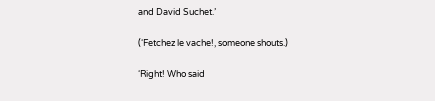and David Suchet.’

(‘Fetchez le vache!, someone shouts.)

‘Right! Who said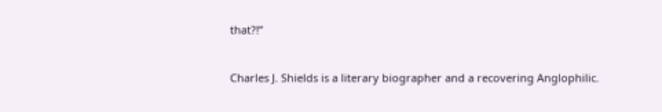that?!”


Charles J. Shields is a literary biographer and a recovering Anglophilic.